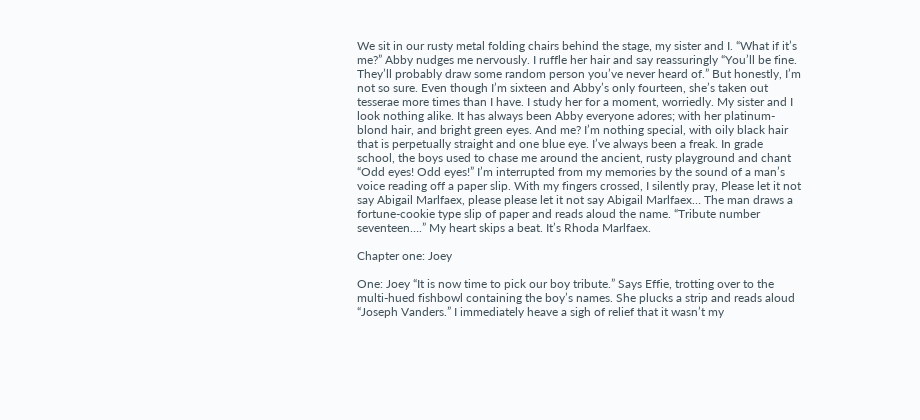We sit in our rusty metal folding chairs behind the stage, my sister and I. “What if it’s me?” Abby nudges me nervously. I ruffle her hair and say reassuringly “You’ll be fine. They’ll probably draw some random person you’ve never heard of.” But honestly, I’m not so sure. Even though I’m sixteen and Abby’s only fourteen, she’s taken out tesserae more times than I have. I study her for a moment, worriedly. My sister and I look nothing alike. It has always been Abby everyone adores; with her platinum-blond hair, and bright green eyes. And me? I’m nothing special, with oily black hair that is perpetually straight and one blue eye. I’ve always been a freak. In grade school, the boys used to chase me around the ancient, rusty playground and chant “Odd eyes! Odd eyes!” I’m interrupted from my memories by the sound of a man’s voice reading off a paper slip. With my fingers crossed, I silently pray, Please let it not say Abigail Marlfaex, please please let it not say Abigail Marlfaex… The man draws a fortune-cookie type slip of paper and reads aloud the name. “Tribute number seventeen….” My heart skips a beat. It’s Rhoda Marlfaex.

Chapter one: Joey

One: Joey “It is now time to pick our boy tribute.” Says Effie, trotting over to the multi-hued fishbowl containing the boy’s names. She plucks a strip and reads aloud “Joseph Vanders.” I immediately heave a sigh of relief that it wasn’t my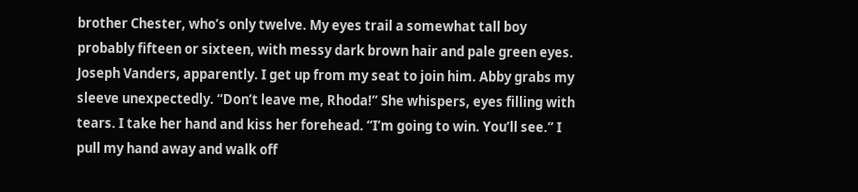brother Chester, who’s only twelve. My eyes trail a somewhat tall boy probably fifteen or sixteen, with messy dark brown hair and pale green eyes. Joseph Vanders, apparently. I get up from my seat to join him. Abby grabs my sleeve unexpectedly. “Don’t leave me, Rhoda!” She whispers, eyes filling with tears. I take her hand and kiss her forehead. “I’m going to win. You’ll see.” I pull my hand away and walk off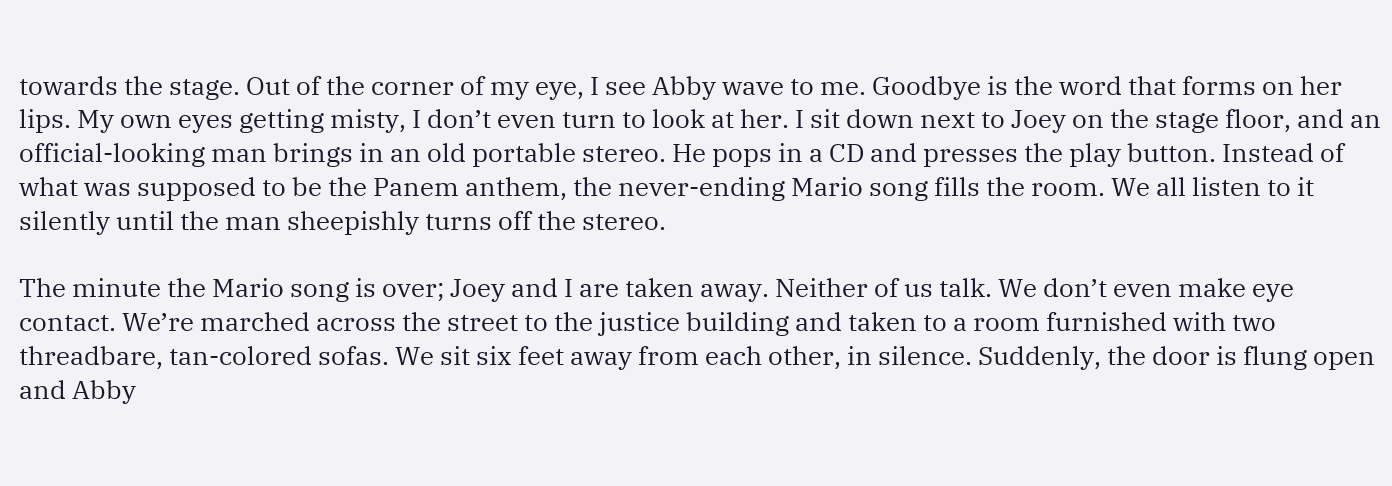towards the stage. Out of the corner of my eye, I see Abby wave to me. Goodbye is the word that forms on her lips. My own eyes getting misty, I don’t even turn to look at her. I sit down next to Joey on the stage floor, and an official-looking man brings in an old portable stereo. He pops in a CD and presses the play button. Instead of what was supposed to be the Panem anthem, the never-ending Mario song fills the room. We all listen to it silently until the man sheepishly turns off the stereo.

The minute the Mario song is over; Joey and I are taken away. Neither of us talk. We don’t even make eye contact. We’re marched across the street to the justice building and taken to a room furnished with two threadbare, tan-colored sofas. We sit six feet away from each other, in silence. Suddenly, the door is flung open and Abby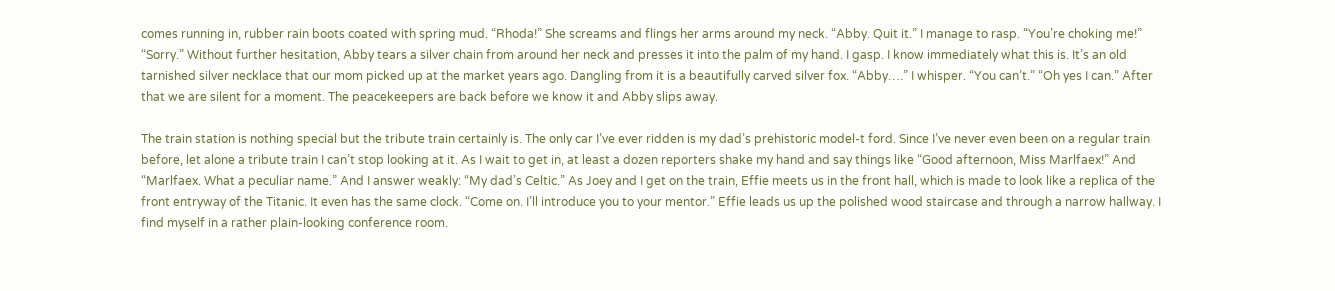comes running in, rubber rain boots coated with spring mud. “Rhoda!” She screams and flings her arms around my neck. “Abby. Quit it.” I manage to rasp. “You’re choking me!” “Sorry.” Without further hesitation, Abby tears a silver chain from around her neck and presses it into the palm of my hand. I gasp. I know immediately what this is. It’s an old tarnished silver necklace that our mom picked up at the market years ago. Dangling from it is a beautifully carved silver fox. “Abby….” I whisper. “You can’t.” “Oh yes I can.” After that we are silent for a moment. The peacekeepers are back before we know it and Abby slips away.

The train station is nothing special but the tribute train certainly is. The only car I’ve ever ridden is my dad’s prehistoric model-t ford. Since I’ve never even been on a regular train before, let alone a tribute train I can’t stop looking at it. As I wait to get in, at least a dozen reporters shake my hand and say things like “Good afternoon, Miss Marlfaex!” And “Marlfaex. What a peculiar name.” And I answer weakly: “My dad’s Celtic.” As Joey and I get on the train, Effie meets us in the front hall, which is made to look like a replica of the front entryway of the Titanic. It even has the same clock. “Come on. I’ll introduce you to your mentor.” Effie leads us up the polished wood staircase and through a narrow hallway. I find myself in a rather plain-looking conference room.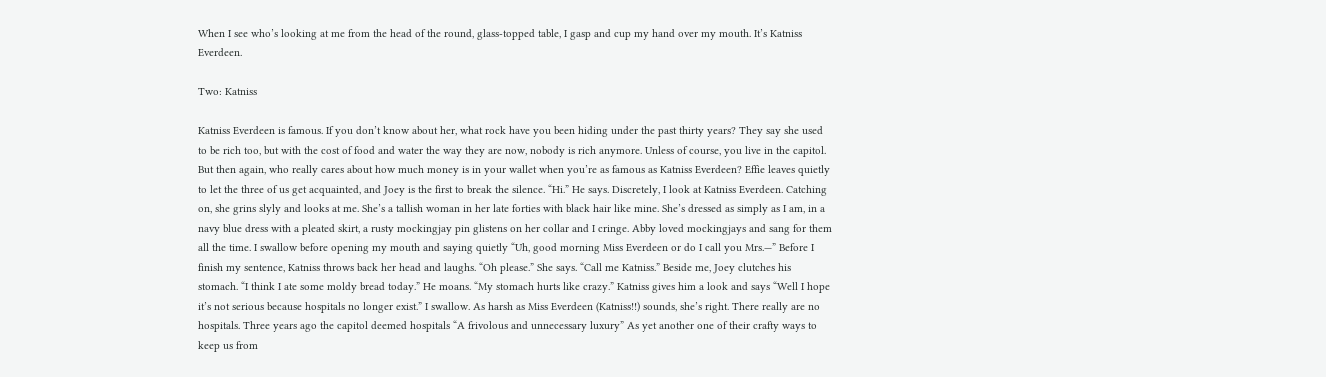When I see who’s looking at me from the head of the round, glass-topped table, I gasp and cup my hand over my mouth. It’s Katniss Everdeen.

Two: Katniss

Katniss Everdeen is famous. If you don’t know about her, what rock have you been hiding under the past thirty years? They say she used to be rich too, but with the cost of food and water the way they are now, nobody is rich anymore. Unless of course, you live in the capitol. But then again, who really cares about how much money is in your wallet when you’re as famous as Katniss Everdeen? Effie leaves quietly to let the three of us get acquainted, and Joey is the first to break the silence. “Hi.” He says. Discretely, I look at Katniss Everdeen. Catching on, she grins slyly and looks at me. She’s a tallish woman in her late forties with black hair like mine. She’s dressed as simply as I am, in a navy blue dress with a pleated skirt, a rusty mockingjay pin glistens on her collar and I cringe. Abby loved mockingjays and sang for them all the time. I swallow before opening my mouth and saying quietly “Uh, good morning Miss Everdeen or do I call you Mrs.—” Before I finish my sentence, Katniss throws back her head and laughs. “Oh please.” She says. “Call me Katniss.” Beside me, Joey clutches his stomach. “I think I ate some moldy bread today.” He moans. “My stomach hurts like crazy.” Katniss gives him a look and says “Well I hope it’s not serious because hospitals no longer exist.” I swallow. As harsh as Miss Everdeen (Katniss!!) sounds, she’s right. There really are no hospitals. Three years ago the capitol deemed hospitals “A frivolous and unnecessary luxury” As yet another one of their crafty ways to keep us from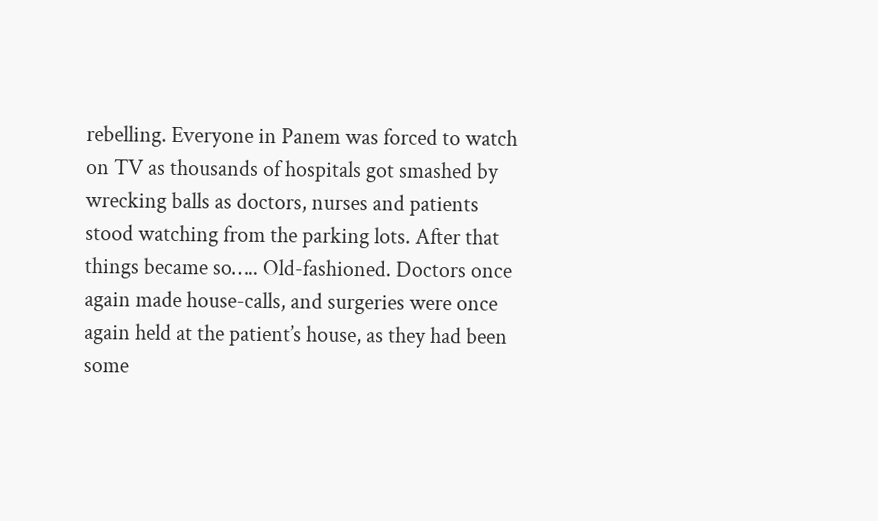rebelling. Everyone in Panem was forced to watch on TV as thousands of hospitals got smashed by wrecking balls as doctors, nurses and patients stood watching from the parking lots. After that things became so….. Old-fashioned. Doctors once again made house-calls, and surgeries were once again held at the patient’s house, as they had been some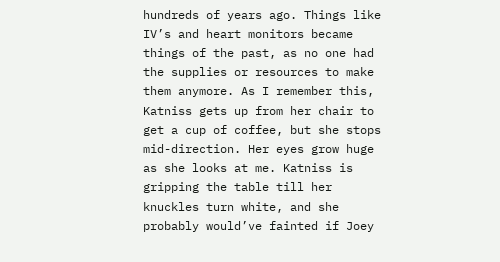hundreds of years ago. Things like IV’s and heart monitors became things of the past, as no one had the supplies or resources to make them anymore. As I remember this, Katniss gets up from her chair to get a cup of coffee, but she stops mid-direction. Her eyes grow huge as she looks at me. Katniss is gripping the table till her knuckles turn white, and she probably would’ve fainted if Joey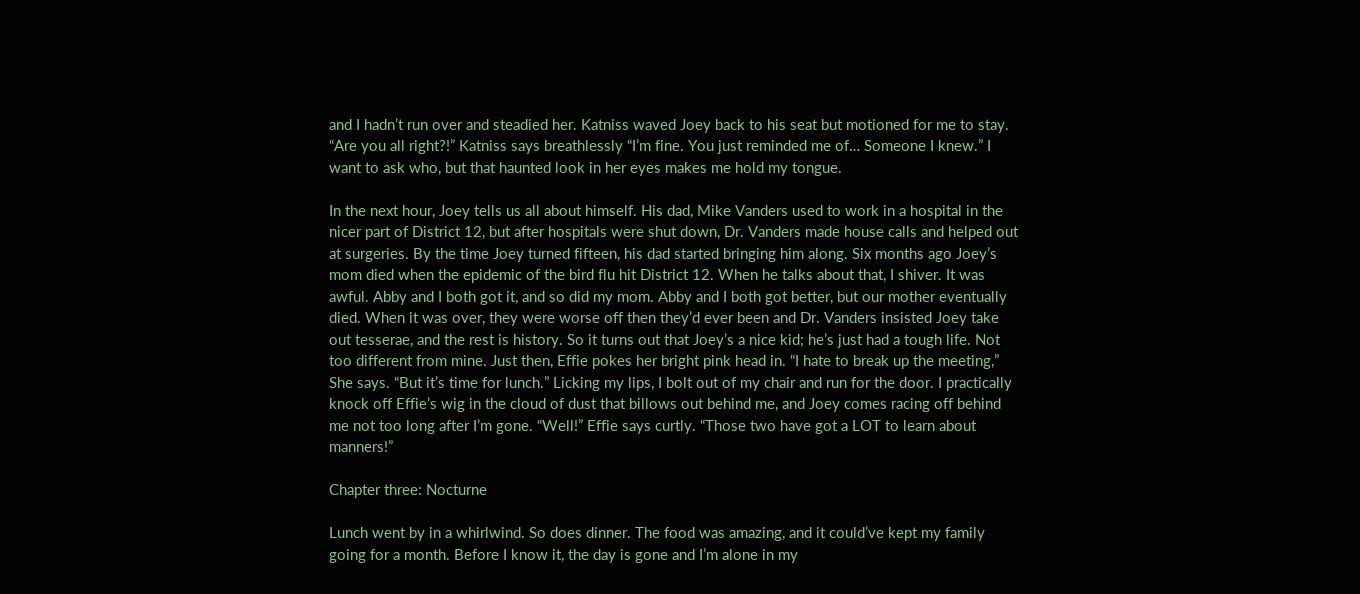and I hadn’t run over and steadied her. Katniss waved Joey back to his seat but motioned for me to stay. “Are you all right?!” Katniss says breathlessly “I’m fine. You just reminded me of… Someone I knew.” I want to ask who, but that haunted look in her eyes makes me hold my tongue.

In the next hour, Joey tells us all about himself. His dad, Mike Vanders used to work in a hospital in the nicer part of District 12, but after hospitals were shut down, Dr. Vanders made house calls and helped out at surgeries. By the time Joey turned fifteen, his dad started bringing him along. Six months ago Joey’s mom died when the epidemic of the bird flu hit District 12. When he talks about that, I shiver. It was awful. Abby and I both got it, and so did my mom. Abby and I both got better, but our mother eventually died. When it was over, they were worse off then they’d ever been and Dr. Vanders insisted Joey take out tesserae, and the rest is history. So it turns out that Joey’s a nice kid; he’s just had a tough life. Not too different from mine. Just then, Effie pokes her bright pink head in. “I hate to break up the meeting,” She says. “But it’s time for lunch.” Licking my lips, I bolt out of my chair and run for the door. I practically knock off Effie’s wig in the cloud of dust that billows out behind me, and Joey comes racing off behind me not too long after I’m gone. “Well!” Effie says curtly. “Those two have got a LOT to learn about manners!”

Chapter three: Nocturne

Lunch went by in a whirlwind. So does dinner. The food was amazing, and it could’ve kept my family going for a month. Before I know it, the day is gone and I’m alone in my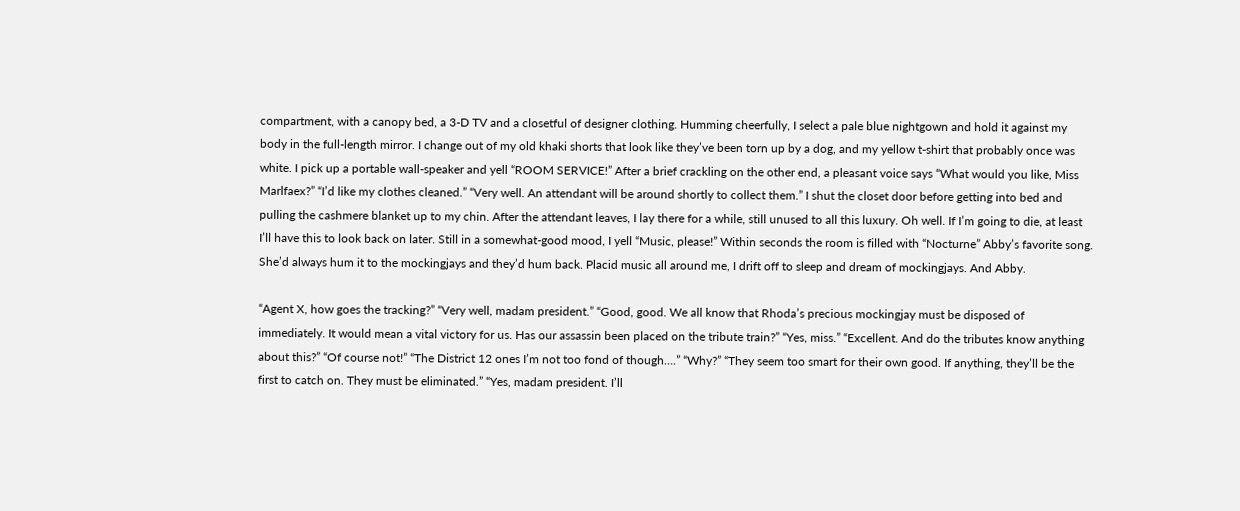compartment, with a canopy bed, a 3-D TV and a closetful of designer clothing. Humming cheerfully, I select a pale blue nightgown and hold it against my body in the full-length mirror. I change out of my old khaki shorts that look like they’ve been torn up by a dog, and my yellow t-shirt that probably once was white. I pick up a portable wall-speaker and yell “ROOM SERVICE!” After a brief crackling on the other end, a pleasant voice says “What would you like, Miss Marlfaex?” “I’d like my clothes cleaned.” “Very well. An attendant will be around shortly to collect them.” I shut the closet door before getting into bed and pulling the cashmere blanket up to my chin. After the attendant leaves, I lay there for a while, still unused to all this luxury. Oh well. If I’m going to die, at least I’ll have this to look back on later. Still in a somewhat-good mood, I yell “Music, please!” Within seconds the room is filled with “Nocturne” Abby’s favorite song. She’d always hum it to the mockingjays and they’d hum back. Placid music all around me, I drift off to sleep and dream of mockingjays. And Abby.

“Agent X, how goes the tracking?” “Very well, madam president.” “Good, good. We all know that Rhoda’s precious mockingjay must be disposed of immediately. It would mean a vital victory for us. Has our assassin been placed on the tribute train?” “Yes, miss.” “Excellent. And do the tributes know anything about this?” “Of course not!” “The District 12 ones I’m not too fond of though….” “Why?” “They seem too smart for their own good. If anything, they’ll be the first to catch on. They must be eliminated.” “Yes, madam president. I’ll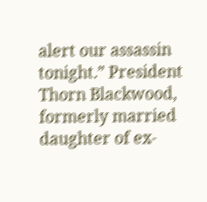alert our assassin tonight.” President Thorn Blackwood, formerly married daughter of ex-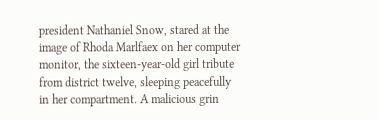president Nathaniel Snow, stared at the image of Rhoda Marlfaex on her computer monitor, the sixteen-year-old girl tribute from district twelve, sleeping peacefully in her compartment. A malicious grin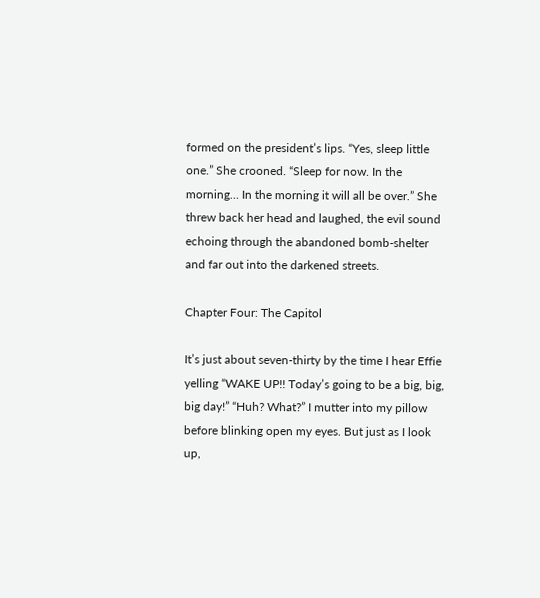formed on the president’s lips. “Yes, sleep little one.” She crooned. “Sleep for now. In the morning… In the morning it will all be over.” She threw back her head and laughed, the evil sound echoing through the abandoned bomb-shelter and far out into the darkened streets.

Chapter Four: The Capitol

It’s just about seven-thirty by the time I hear Effie yelling “WAKE UP!! Today’s going to be a big, big, big day!” “Huh? What?” I mutter into my pillow before blinking open my eyes. But just as I look up,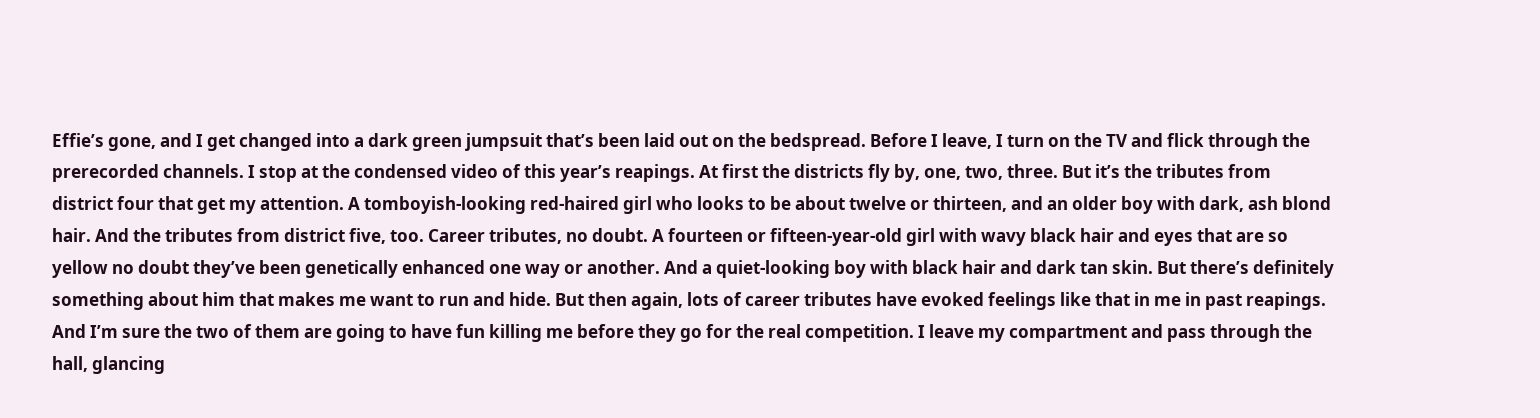Effie’s gone, and I get changed into a dark green jumpsuit that’s been laid out on the bedspread. Before I leave, I turn on the TV and flick through the prerecorded channels. I stop at the condensed video of this year’s reapings. At first the districts fly by, one, two, three. But it’s the tributes from district four that get my attention. A tomboyish-looking red-haired girl who looks to be about twelve or thirteen, and an older boy with dark, ash blond hair. And the tributes from district five, too. Career tributes, no doubt. A fourteen or fifteen-year-old girl with wavy black hair and eyes that are so yellow no doubt they’ve been genetically enhanced one way or another. And a quiet-looking boy with black hair and dark tan skin. But there’s definitely something about him that makes me want to run and hide. But then again, lots of career tributes have evoked feelings like that in me in past reapings. And I’m sure the two of them are going to have fun killing me before they go for the real competition. I leave my compartment and pass through the hall, glancing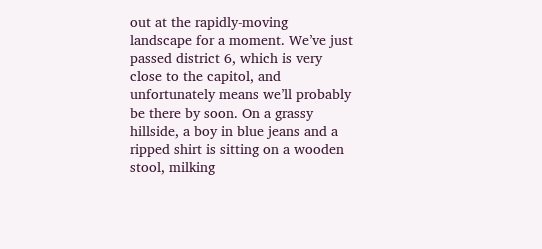out at the rapidly-moving landscape for a moment. We’ve just passed district 6, which is very close to the capitol, and unfortunately means we’ll probably be there by soon. On a grassy hillside, a boy in blue jeans and a ripped shirt is sitting on a wooden stool, milking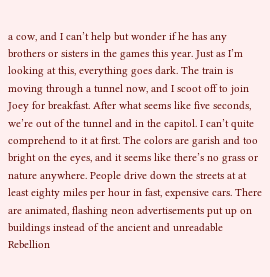a cow, and I can’t help but wonder if he has any brothers or sisters in the games this year. Just as I’m looking at this, everything goes dark. The train is moving through a tunnel now, and I scoot off to join Joey for breakfast. After what seems like five seconds, we’re out of the tunnel and in the capitol. I can’t quite comprehend to it at first. The colors are garish and too bright on the eyes, and it seems like there’s no grass or nature anywhere. People drive down the streets at at least eighty miles per hour in fast, expensive cars. There are animated, flashing neon advertisements put up on buildings instead of the ancient and unreadable Rebellion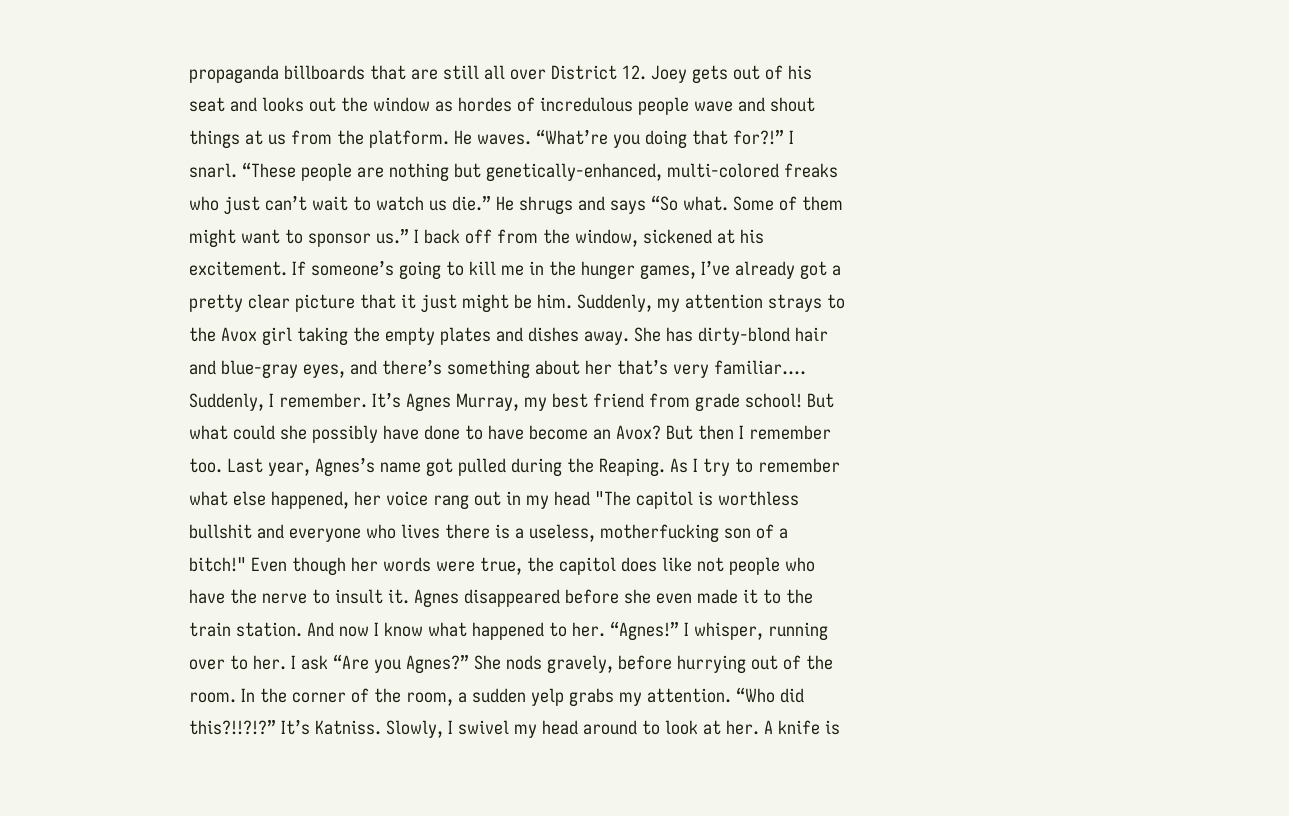propaganda billboards that are still all over District 12. Joey gets out of his seat and looks out the window as hordes of incredulous people wave and shout things at us from the platform. He waves. “What’re you doing that for?!” I snarl. “These people are nothing but genetically-enhanced, multi-colored freaks who just can’t wait to watch us die.” He shrugs and says “So what. Some of them might want to sponsor us.” I back off from the window, sickened at his excitement. If someone’s going to kill me in the hunger games, I’ve already got a pretty clear picture that it just might be him. Suddenly, my attention strays to the Avox girl taking the empty plates and dishes away. She has dirty-blond hair and blue-gray eyes, and there’s something about her that’s very familiar…. Suddenly, I remember. It’s Agnes Murray, my best friend from grade school! But what could she possibly have done to have become an Avox? But then I remember too. Last year, Agnes’s name got pulled during the Reaping. As I try to remember what else happened, her voice rang out in my head "The capitol is worthless bullshit and everyone who lives there is a useless, motherfucking son of a bitch!" Even though her words were true, the capitol does like not people who have the nerve to insult it. Agnes disappeared before she even made it to the train station. And now I know what happened to her. “Agnes!” I whisper, running over to her. I ask “Are you Agnes?” She nods gravely, before hurrying out of the room. In the corner of the room, a sudden yelp grabs my attention. “Who did this?!!?!?” It’s Katniss. Slowly, I swivel my head around to look at her. A knife is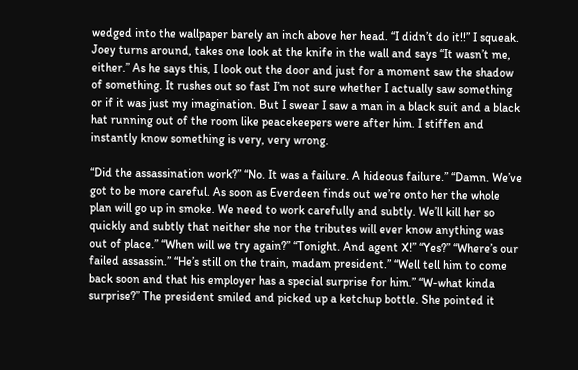wedged into the wallpaper barely an inch above her head. “I didn’t do it!!” I squeak. Joey turns around, takes one look at the knife in the wall and says “It wasn’t me, either.” As he says this, I look out the door and just for a moment saw the shadow of something. It rushes out so fast I’m not sure whether I actually saw something or if it was just my imagination. But I swear I saw a man in a black suit and a black hat running out of the room like peacekeepers were after him. I stiffen and instantly know something is very, very wrong.

“Did the assassination work?” “No. It was a failure. A hideous failure.” “Damn. We’ve got to be more careful. As soon as Everdeen finds out we’re onto her the whole plan will go up in smoke. We need to work carefully and subtly. We’ll kill her so quickly and subtly that neither she nor the tributes will ever know anything was out of place.” “When will we try again?” “Tonight. And agent X!” “Yes?” “Where’s our failed assassin.” “He’s still on the train, madam president.” “Well tell him to come back soon and that his employer has a special surprise for him.” “W-what kinda surprise?” The president smiled and picked up a ketchup bottle. She pointed it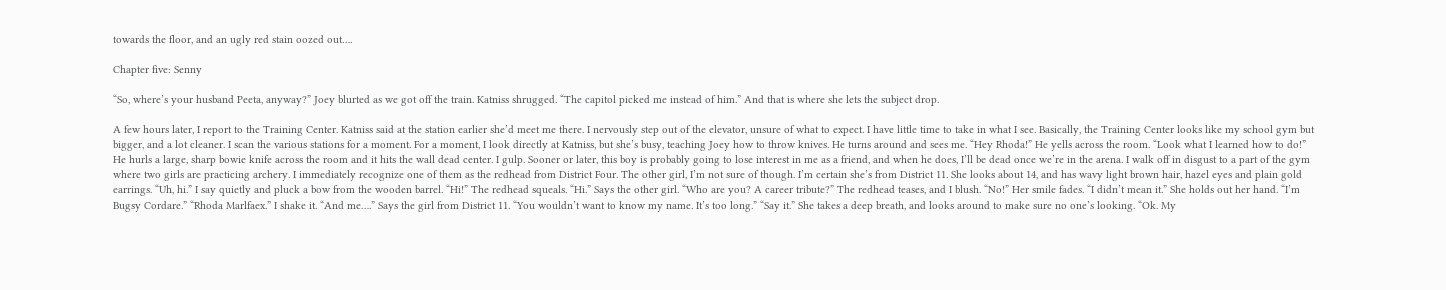towards the floor, and an ugly red stain oozed out….

Chapter five: Senny

“So, where’s your husband Peeta, anyway?” Joey blurted as we got off the train. Katniss shrugged. “The capitol picked me instead of him.” And that is where she lets the subject drop.

A few hours later, I report to the Training Center. Katniss said at the station earlier she’d meet me there. I nervously step out of the elevator, unsure of what to expect. I have little time to take in what I see. Basically, the Training Center looks like my school gym but bigger, and a lot cleaner. I scan the various stations for a moment. For a moment, I look directly at Katniss, but she’s busy, teaching Joey how to throw knives. He turns around and sees me. “Hey Rhoda!” He yells across the room. “Look what I learned how to do!” He hurls a large, sharp bowie knife across the room and it hits the wall dead center. I gulp. Sooner or later, this boy is probably going to lose interest in me as a friend, and when he does, I’ll be dead once we’re in the arena. I walk off in disgust to a part of the gym where two girls are practicing archery. I immediately recognize one of them as the redhead from District Four. The other girl, I’m not sure of though. I’m certain she’s from District 11. She looks about 14, and has wavy light brown hair, hazel eyes and plain gold earrings. “Uh, hi.” I say quietly and pluck a bow from the wooden barrel. “Hi!” The redhead squeals. “Hi.” Says the other girl. “Who are you? A career tribute?” The redhead teases, and I blush. “No!” Her smile fades. “I didn’t mean it.” She holds out her hand. “I’m Bugsy Cordare.” “Rhoda Marlfaex.” I shake it. “And me….” Says the girl from District 11. “You wouldn’t want to know my name. It’s too long.” “Say it.” She takes a deep breath, and looks around to make sure no one’s looking. “Ok. My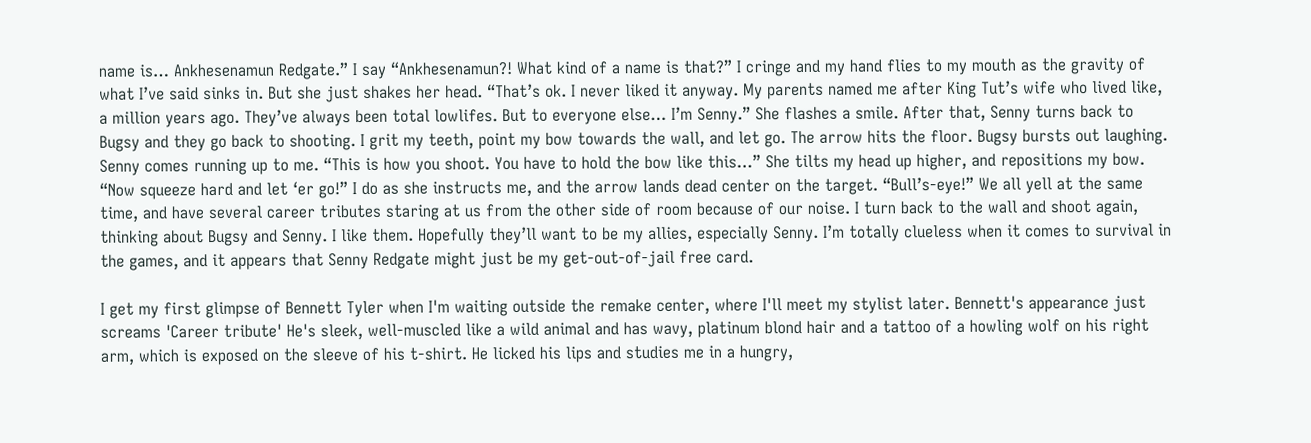name is… Ankhesenamun Redgate.” I say “Ankhesenamun?! What kind of a name is that?” I cringe and my hand flies to my mouth as the gravity of what I’ve said sinks in. But she just shakes her head. “That’s ok. I never liked it anyway. My parents named me after King Tut’s wife who lived like, a million years ago. They’ve always been total lowlifes. But to everyone else… I’m Senny.” She flashes a smile. After that, Senny turns back to Bugsy and they go back to shooting. I grit my teeth, point my bow towards the wall, and let go. The arrow hits the floor. Bugsy bursts out laughing. Senny comes running up to me. “This is how you shoot. You have to hold the bow like this…” She tilts my head up higher, and repositions my bow. “Now squeeze hard and let ‘er go!” I do as she instructs me, and the arrow lands dead center on the target. “Bull’s-eye!” We all yell at the same time, and have several career tributes staring at us from the other side of room because of our noise. I turn back to the wall and shoot again, thinking about Bugsy and Senny. I like them. Hopefully they’ll want to be my allies, especially Senny. I’m totally clueless when it comes to survival in the games, and it appears that Senny Redgate might just be my get-out-of-jail free card.

I get my first glimpse of Bennett Tyler when I'm waiting outside the remake center, where I'll meet my stylist later. Bennett's appearance just screams 'Career tribute' He's sleek, well-muscled like a wild animal and has wavy, platinum blond hair and a tattoo of a howling wolf on his right arm, which is exposed on the sleeve of his t-shirt. He licked his lips and studies me in a hungry,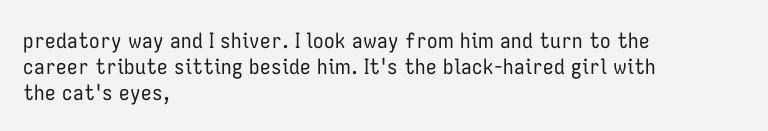predatory way and I shiver. I look away from him and turn to the career tribute sitting beside him. It's the black-haired girl with the cat's eyes,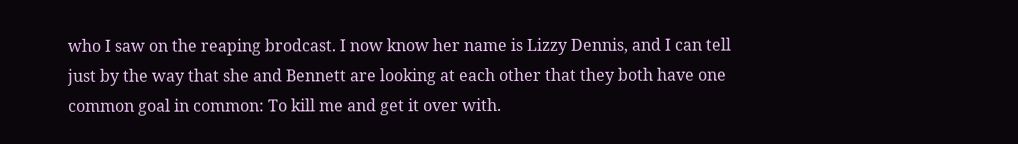who I saw on the reaping brodcast. I now know her name is Lizzy Dennis, and I can tell just by the way that she and Bennett are looking at each other that they both have one common goal in common: To kill me and get it over with.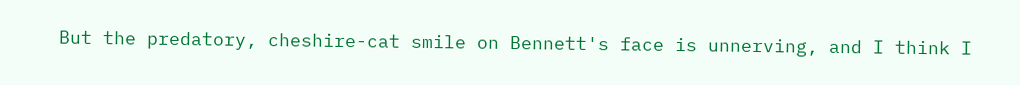But the predatory, cheshire-cat smile on Bennett's face is unnerving, and I think I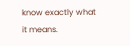know exactly what it means.